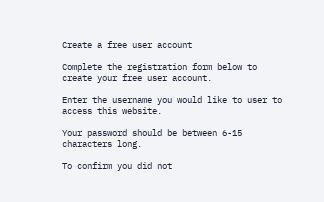Create a free user account

Complete the registration form below to create your free user account.

Enter the username you would like to user to access this website.

Your password should be between 6-15 characters long.

To confirm you did not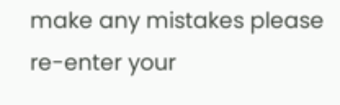make any mistakes please re-enter your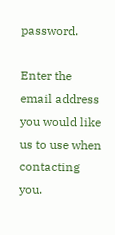password.

Enter the email address you would like us to use when contacting you.